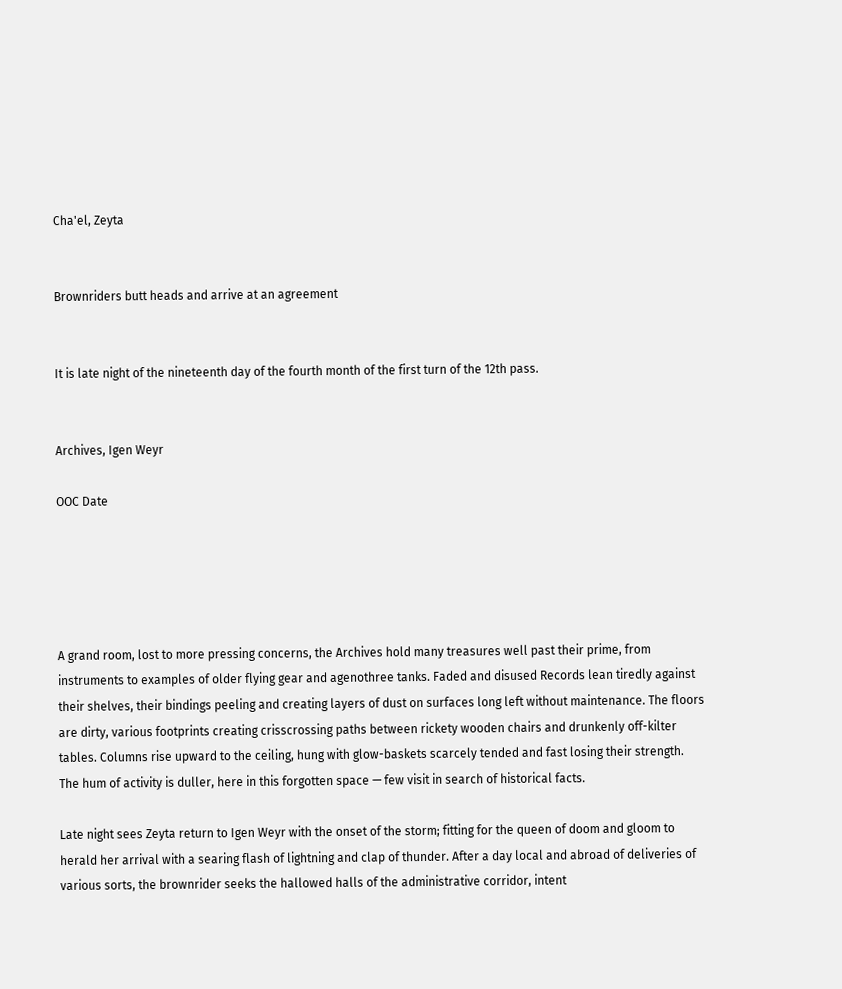Cha'el, Zeyta


Brownriders butt heads and arrive at an agreement


It is late night of the nineteenth day of the fourth month of the first turn of the 12th pass.


Archives, Igen Weyr

OOC Date





A grand room, lost to more pressing concerns, the Archives hold many treasures well past their prime, from instruments to examples of older flying gear and agenothree tanks. Faded and disused Records lean tiredly against their shelves, their bindings peeling and creating layers of dust on surfaces long left without maintenance. The floors are dirty, various footprints creating crisscrossing paths between rickety wooden chairs and drunkenly off-kilter tables. Columns rise upward to the ceiling, hung with glow-baskets scarcely tended and fast losing their strength. The hum of activity is duller, here in this forgotten space — few visit in search of historical facts.

Late night sees Zeyta return to Igen Weyr with the onset of the storm; fitting for the queen of doom and gloom to herald her arrival with a searing flash of lightning and clap of thunder. After a day local and abroad of deliveries of various sorts, the brownrider seeks the hallowed halls of the administrative corridor, intent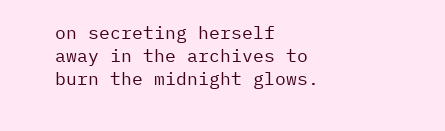on secreting herself away in the archives to burn the midnight glows.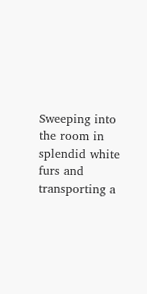Sweeping into the room in splendid white furs and transporting a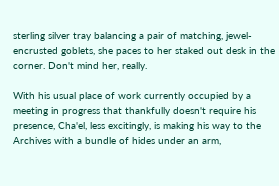sterling silver tray balancing a pair of matching, jewel-encrusted goblets, she paces to her staked out desk in the corner. Don't mind her, really.

With his usual place of work currently occupied by a meeting in progress that thankfully doesn't require his presence, Cha'el, less excitingly, is making his way to the Archives with a bundle of hides under an arm,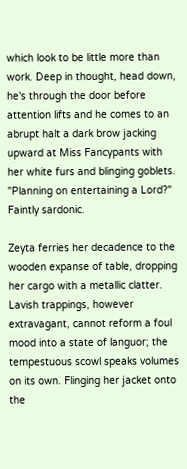which look to be little more than work. Deep in thought, head down, he's through the door before attention lifts and he comes to an abrupt halt a dark brow jacking upward at Miss Fancypants with her white furs and blinging goblets. "Planning on entertaining a Lord?" Faintly sardonic.

Zeyta ferries her decadence to the wooden expanse of table, dropping her cargo with a metallic clatter. Lavish trappings, however extravagant, cannot reform a foul mood into a state of languor; the tempestuous scowl speaks volumes on its own. Flinging her jacket onto the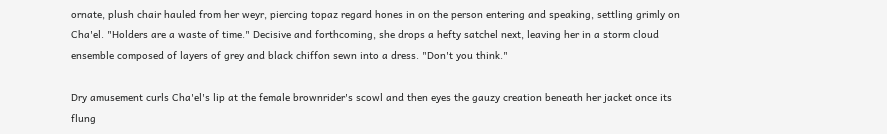ornate, plush chair hauled from her weyr, piercing topaz regard hones in on the person entering and speaking, settling grimly on Cha'el. "Holders are a waste of time." Decisive and forthcoming, she drops a hefty satchel next, leaving her in a storm cloud ensemble composed of layers of grey and black chiffon sewn into a dress. "Don't you think."

Dry amusement curls Cha'el's lip at the female brownrider's scowl and then eyes the gauzy creation beneath her jacket once its flung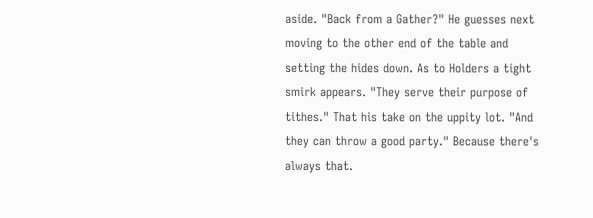aside. "Back from a Gather?" He guesses next moving to the other end of the table and setting the hides down. As to Holders a tight smirk appears. "They serve their purpose of tithes." That his take on the uppity lot. "And they can throw a good party." Because there's always that.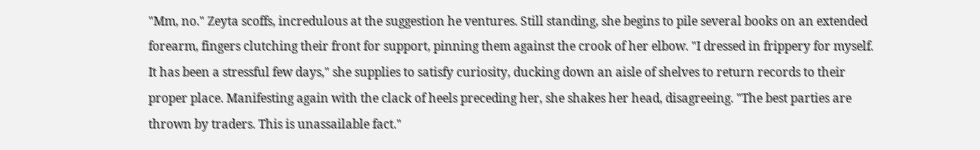"Mm, no." Zeyta scoffs, incredulous at the suggestion he ventures. Still standing, she begins to pile several books on an extended forearm, fingers clutching their front for support, pinning them against the crook of her elbow. "I dressed in frippery for myself. It has been a stressful few days," she supplies to satisfy curiosity, ducking down an aisle of shelves to return records to their proper place. Manifesting again with the clack of heels preceding her, she shakes her head, disagreeing. "The best parties are thrown by traders. This is unassailable fact."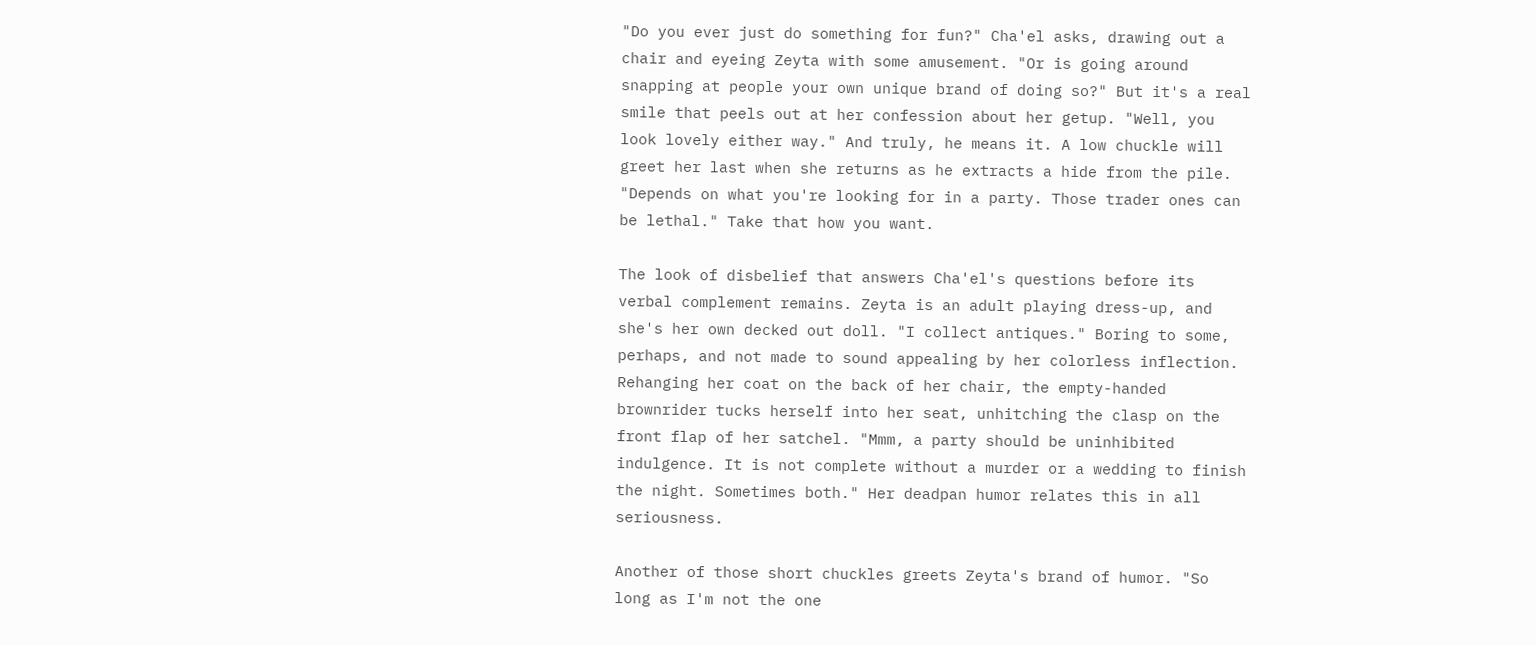"Do you ever just do something for fun?" Cha'el asks, drawing out a chair and eyeing Zeyta with some amusement. "Or is going around snapping at people your own unique brand of doing so?" But it's a real smile that peels out at her confession about her getup. "Well, you look lovely either way." And truly, he means it. A low chuckle will greet her last when she returns as he extracts a hide from the pile. "Depends on what you're looking for in a party. Those trader ones can be lethal." Take that how you want.

The look of disbelief that answers Cha'el's questions before its verbal complement remains. Zeyta is an adult playing dress-up, and she's her own decked out doll. "I collect antiques." Boring to some, perhaps, and not made to sound appealing by her colorless inflection. Rehanging her coat on the back of her chair, the empty-handed brownrider tucks herself into her seat, unhitching the clasp on the front flap of her satchel. "Mmm, a party should be uninhibited indulgence. It is not complete without a murder or a wedding to finish the night. Sometimes both." Her deadpan humor relates this in all seriousness.

Another of those short chuckles greets Zeyta's brand of humor. "So long as I'm not the one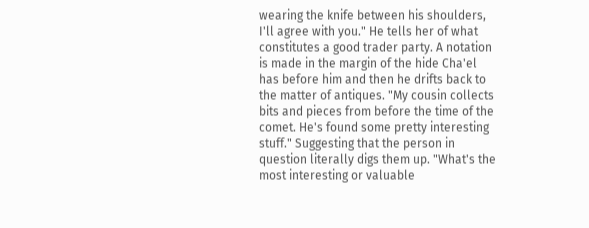wearing the knife between his shoulders, I'll agree with you." He tells her of what constitutes a good trader party. A notation is made in the margin of the hide Cha'el has before him and then he drifts back to the matter of antiques. "My cousin collects bits and pieces from before the time of the comet. He's found some pretty interesting stuff." Suggesting that the person in question literally digs them up. "What's the most interesting or valuable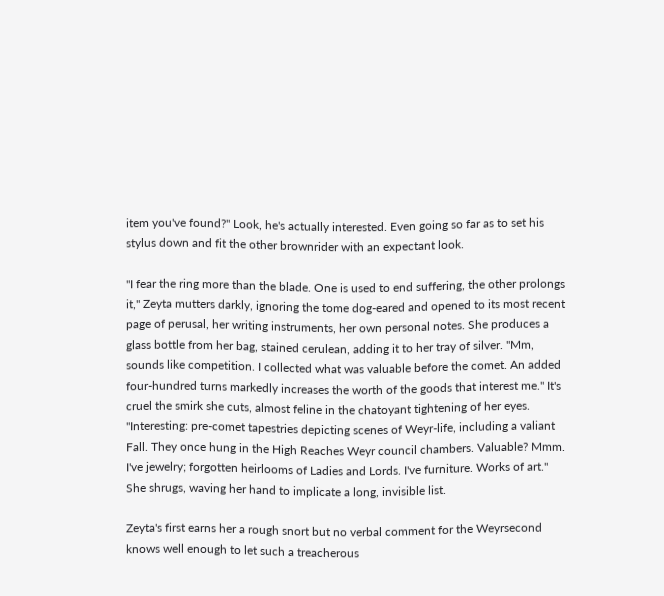item you've found?" Look, he's actually interested. Even going so far as to set his stylus down and fit the other brownrider with an expectant look.

"I fear the ring more than the blade. One is used to end suffering, the other prolongs it," Zeyta mutters darkly, ignoring the tome dog-eared and opened to its most recent page of perusal, her writing instruments, her own personal notes. She produces a glass bottle from her bag, stained cerulean, adding it to her tray of silver. "Mm, sounds like competition. I collected what was valuable before the comet. An added four-hundred turns markedly increases the worth of the goods that interest me." It's cruel the smirk she cuts, almost feline in the chatoyant tightening of her eyes. "Interesting: pre-comet tapestries depicting scenes of Weyr-life, including a valiant Fall. They once hung in the High Reaches Weyr council chambers. Valuable? Mmm. I've jewelry; forgotten heirlooms of Ladies and Lords. I've furniture. Works of art." She shrugs, waving her hand to implicate a long, invisible list.

Zeyta's first earns her a rough snort but no verbal comment for the Weyrsecond knows well enough to let such a treacherous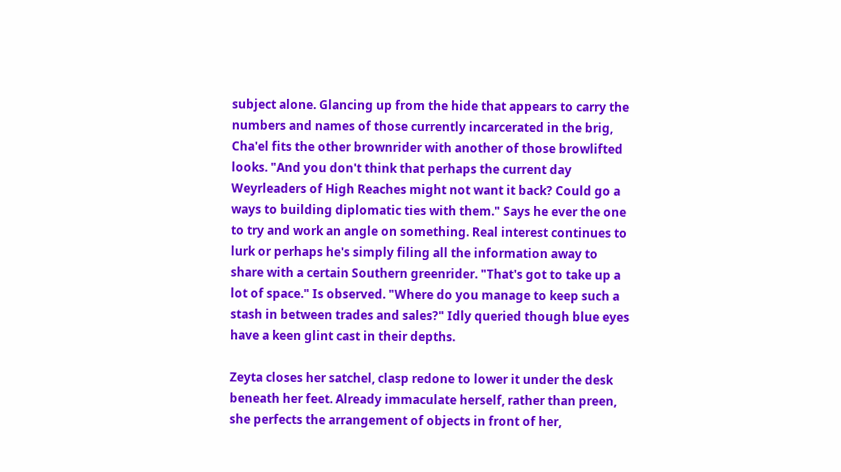subject alone. Glancing up from the hide that appears to carry the numbers and names of those currently incarcerated in the brig, Cha'el fits the other brownrider with another of those browlifted looks. "And you don't think that perhaps the current day Weyrleaders of High Reaches might not want it back? Could go a ways to building diplomatic ties with them." Says he ever the one to try and work an angle on something. Real interest continues to lurk or perhaps he's simply filing all the information away to share with a certain Southern greenrider. "That's got to take up a lot of space." Is observed. "Where do you manage to keep such a stash in between trades and sales?" Idly queried though blue eyes have a keen glint cast in their depths.

Zeyta closes her satchel, clasp redone to lower it under the desk beneath her feet. Already immaculate herself, rather than preen, she perfects the arrangement of objects in front of her,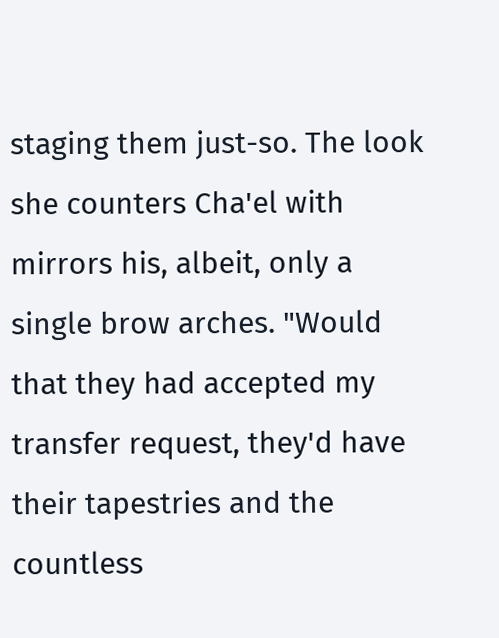staging them just-so. The look she counters Cha'el with mirrors his, albeit, only a single brow arches. "Would that they had accepted my transfer request, they'd have their tapestries and the countless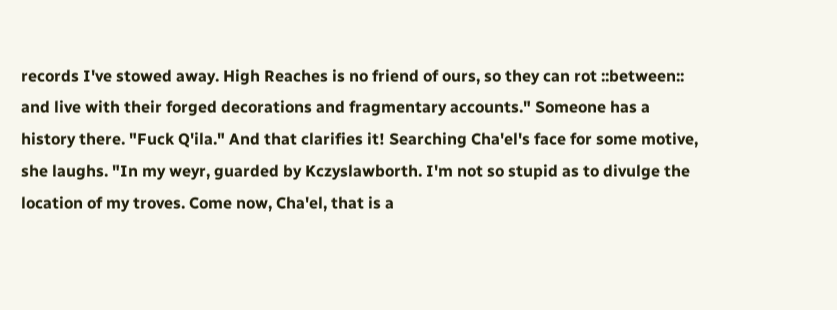records I've stowed away. High Reaches is no friend of ours, so they can rot ::between:: and live with their forged decorations and fragmentary accounts." Someone has a history there. "Fuck Q'ila." And that clarifies it! Searching Cha'el's face for some motive, she laughs. "In my weyr, guarded by Kczyslawborth. I'm not so stupid as to divulge the location of my troves. Come now, Cha'el, that is a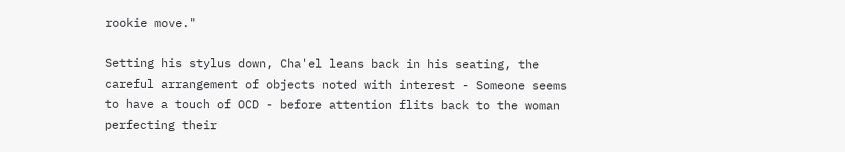rookie move."

Setting his stylus down, Cha'el leans back in his seating, the careful arrangement of objects noted with interest - Someone seems to have a touch of OCD - before attention flits back to the woman perfecting their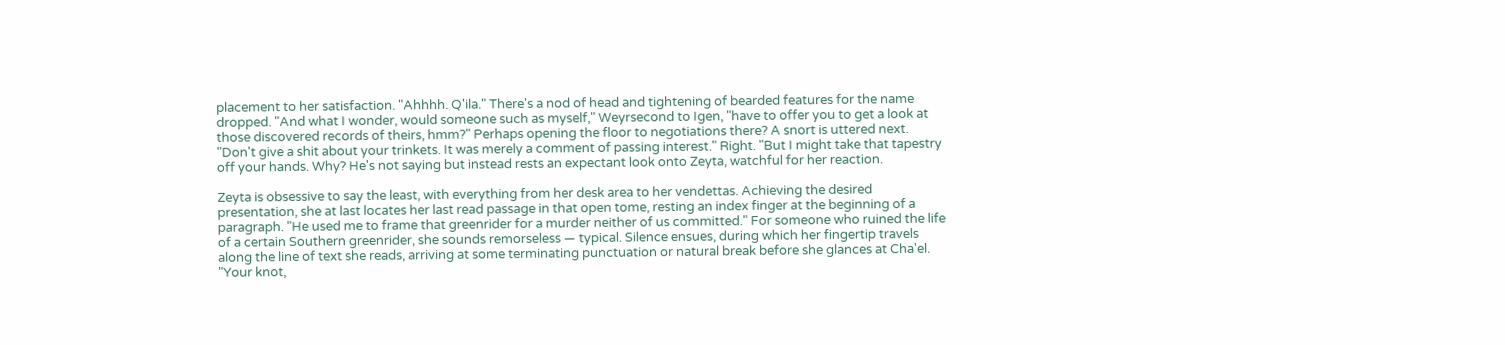placement to her satisfaction. "Ahhhh. Q'ila." There's a nod of head and tightening of bearded features for the name dropped. "And what I wonder, would someone such as myself," Weyrsecond to Igen, "have to offer you to get a look at those discovered records of theirs, hmm?" Perhaps opening the floor to negotiations there? A snort is uttered next. "Don't give a shit about your trinkets. It was merely a comment of passing interest." Right. "But I might take that tapestry off your hands. Why? He's not saying but instead rests an expectant look onto Zeyta, watchful for her reaction.

Zeyta is obsessive to say the least, with everything from her desk area to her vendettas. Achieving the desired presentation, she at last locates her last read passage in that open tome, resting an index finger at the beginning of a paragraph. "He used me to frame that greenrider for a murder neither of us committed." For someone who ruined the life of a certain Southern greenrider, she sounds remorseless — typical. Silence ensues, during which her fingertip travels along the line of text she reads, arriving at some terminating punctuation or natural break before she glances at Cha'el. "Your knot,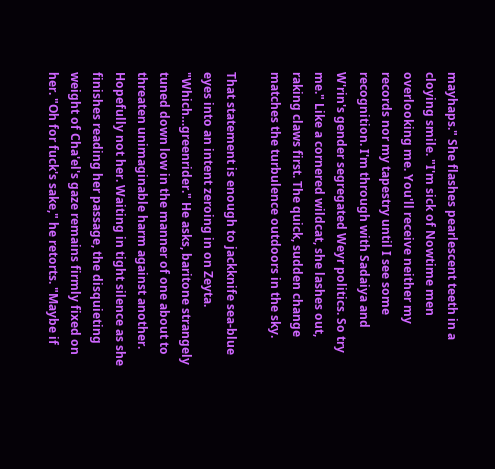mayhaps." She flashes pearlescent teeth in a cloying smile. "I'm sick of Nowtime men overlooking me. You'll receive neither my records nor my tapestry until I see some recognition. I'm through with Sadaiya and W'rin's gender segregated Weyr politics. So try me." Like a cornered wildcat, she lashes out, raking claws first. The quick, sudden change matches the turbulence outdoors in the sky.

That statement is enough to jackknife sea-blue eyes into an intent zeroing in on Zeyta. "Which…greenrider." He asks, baritone strangely tuned down low in the manner of one about to threaten unimaginable harm against another. Hopefully not her. Waiting in tight silence as she finishes reading her passage, the disquieting weight of Cha'el's gaze remains firmly fixed on her. "Oh for fuck's sake," he retorts. "Maybe if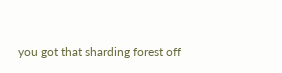you got that sharding forest off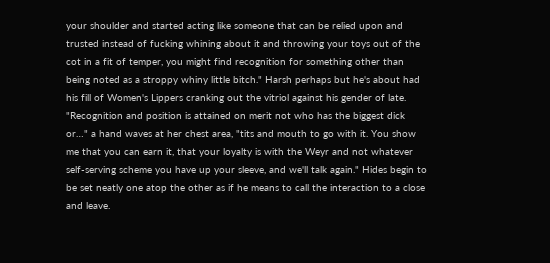your shoulder and started acting like someone that can be relied upon and trusted instead of fucking whining about it and throwing your toys out of the cot in a fit of temper, you might find recognition for something other than being noted as a stroppy whiny little bitch." Harsh perhaps but he's about had his fill of Women's Lippers cranking out the vitriol against his gender of late. "Recognition and position is attained on merit not who has the biggest dick or…" a hand waves at her chest area, "tits and mouth to go with it. You show me that you can earn it, that your loyalty is with the Weyr and not whatever self-serving scheme you have up your sleeve, and we'll talk again." Hides begin to be set neatly one atop the other as if he means to call the interaction to a close and leave.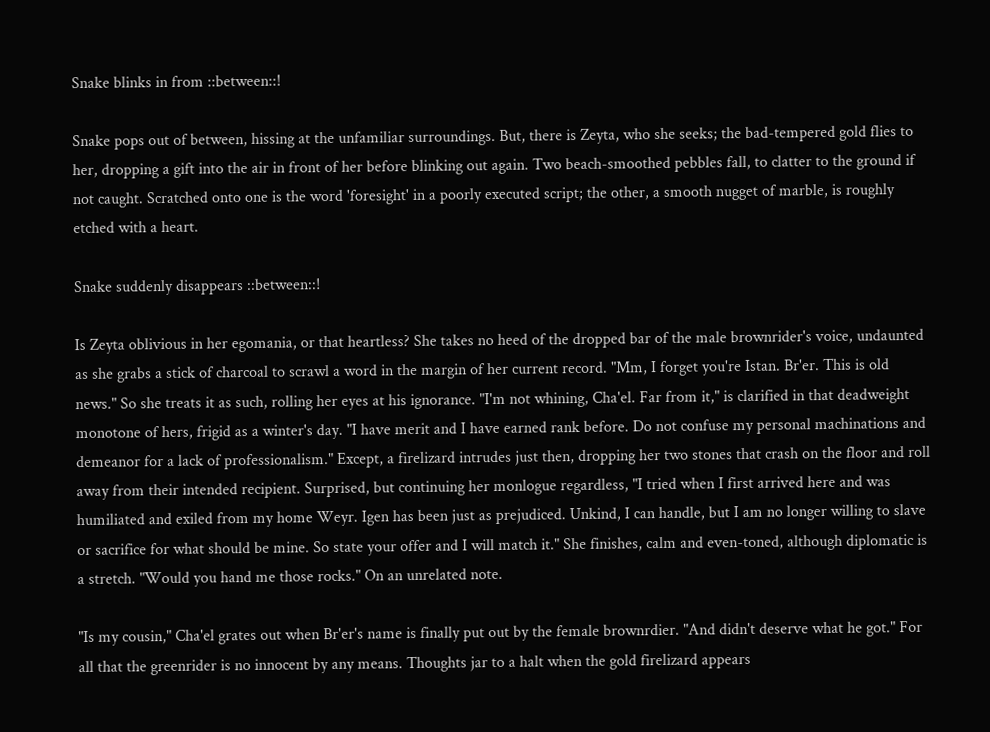Snake blinks in from ::between::!

Snake pops out of between, hissing at the unfamiliar surroundings. But, there is Zeyta, who she seeks; the bad-tempered gold flies to her, dropping a gift into the air in front of her before blinking out again. Two beach-smoothed pebbles fall, to clatter to the ground if not caught. Scratched onto one is the word 'foresight' in a poorly executed script; the other, a smooth nugget of marble, is roughly etched with a heart.

Snake suddenly disappears ::between::!

Is Zeyta oblivious in her egomania, or that heartless? She takes no heed of the dropped bar of the male brownrider's voice, undaunted as she grabs a stick of charcoal to scrawl a word in the margin of her current record. "Mm, I forget you're Istan. Br'er. This is old news." So she treats it as such, rolling her eyes at his ignorance. "I'm not whining, Cha'el. Far from it," is clarified in that deadweight monotone of hers, frigid as a winter's day. "I have merit and I have earned rank before. Do not confuse my personal machinations and demeanor for a lack of professionalism." Except, a firelizard intrudes just then, dropping her two stones that crash on the floor and roll away from their intended recipient. Surprised, but continuing her monlogue regardless, "I tried when I first arrived here and was humiliated and exiled from my home Weyr. Igen has been just as prejudiced. Unkind, I can handle, but I am no longer willing to slave or sacrifice for what should be mine. So state your offer and I will match it." She finishes, calm and even-toned, although diplomatic is a stretch. "Would you hand me those rocks." On an unrelated note.

"Is my cousin," Cha'el grates out when Br'er's name is finally put out by the female brownrdier. "And didn't deserve what he got." For all that the greenrider is no innocent by any means. Thoughts jar to a halt when the gold firelizard appears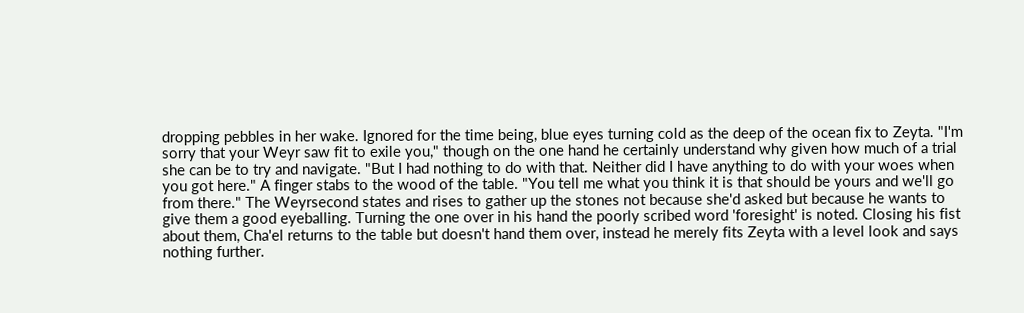dropping pebbles in her wake. Ignored for the time being, blue eyes turning cold as the deep of the ocean fix to Zeyta. "I'm sorry that your Weyr saw fit to exile you," though on the one hand he certainly understand why given how much of a trial she can be to try and navigate. "But I had nothing to do with that. Neither did I have anything to do with your woes when you got here." A finger stabs to the wood of the table. "You tell me what you think it is that should be yours and we'll go from there." The Weyrsecond states and rises to gather up the stones not because she'd asked but because he wants to give them a good eyeballing. Turning the one over in his hand the poorly scribed word 'foresight' is noted. Closing his fist about them, Cha'el returns to the table but doesn't hand them over, instead he merely fits Zeyta with a level look and says nothing further.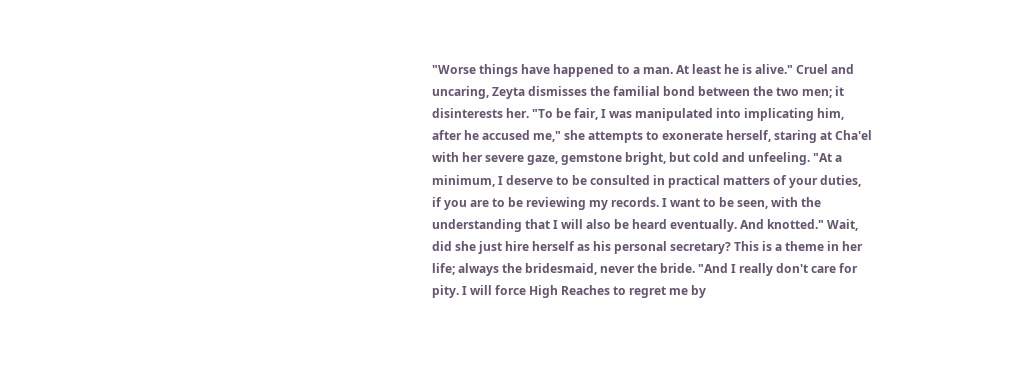"Worse things have happened to a man. At least he is alive." Cruel and uncaring, Zeyta dismisses the familial bond between the two men; it disinterests her. "To be fair, I was manipulated into implicating him, after he accused me," she attempts to exonerate herself, staring at Cha'el with her severe gaze, gemstone bright, but cold and unfeeling. "At a minimum, I deserve to be consulted in practical matters of your duties, if you are to be reviewing my records. I want to be seen, with the understanding that I will also be heard eventually. And knotted." Wait, did she just hire herself as his personal secretary? This is a theme in her life; always the bridesmaid, never the bride. "And I really don't care for pity. I will force High Reaches to regret me by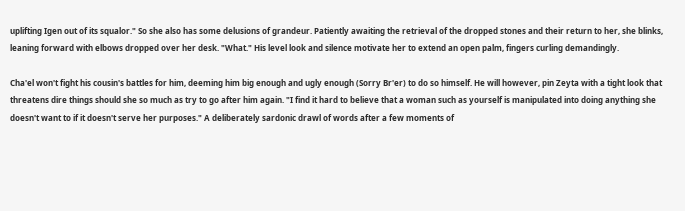uplifting Igen out of its squalor." So she also has some delusions of grandeur. Patiently awaiting the retrieval of the dropped stones and their return to her, she blinks, leaning forward with elbows dropped over her desk. "What." His level look and silence motivate her to extend an open palm, fingers curling demandingly.

Cha'el won't fight his cousin's battles for him, deeming him big enough and ugly enough (Sorry Br'er) to do so himself. He will however, pin Zeyta with a tight look that threatens dire things should she so much as try to go after him again. "I find it hard to believe that a woman such as yourself is manipulated into doing anything she doesn't want to if it doesn't serve her purposes." A deliberately sardonic drawl of words after a few moments of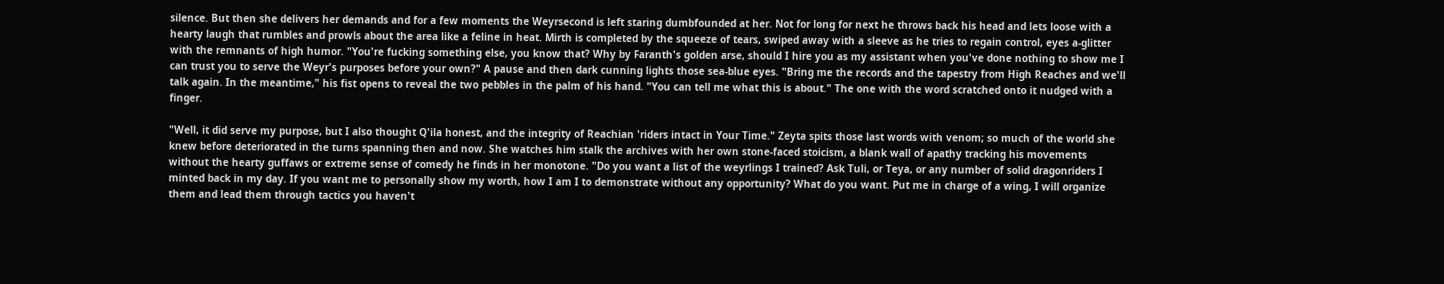silence. But then she delivers her demands and for a few moments the Weyrsecond is left staring dumbfounded at her. Not for long for next he throws back his head and lets loose with a hearty laugh that rumbles and prowls about the area like a feline in heat. Mirth is completed by the squeeze of tears, swiped away with a sleeve as he tries to regain control, eyes a-glitter with the remnants of high humor. "You're fucking something else, you know that? Why by Faranth's golden arse, should I hire you as my assistant when you've done nothing to show me I can trust you to serve the Weyr's purposes before your own?" A pause and then dark cunning lights those sea-blue eyes. "Bring me the records and the tapestry from High Reaches and we'll talk again. In the meantime," his fist opens to reveal the two pebbles in the palm of his hand. "You can tell me what this is about." The one with the word scratched onto it nudged with a finger.

"Well, it did serve my purpose, but I also thought Q'ila honest, and the integrity of Reachian 'riders intact in Your Time." Zeyta spits those last words with venom; so much of the world she knew before deteriorated in the turns spanning then and now. She watches him stalk the archives with her own stone-faced stoicism, a blank wall of apathy tracking his movements without the hearty guffaws or extreme sense of comedy he finds in her monotone. "Do you want a list of the weyrlings I trained? Ask Tuli, or Teya, or any number of solid dragonriders I minted back in my day. If you want me to personally show my worth, how I am I to demonstrate without any opportunity? What do you want. Put me in charge of a wing, I will organize them and lead them through tactics you haven't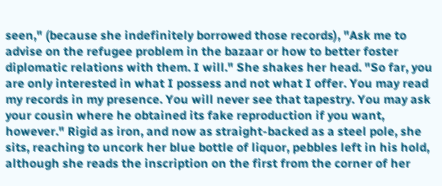seen," (because she indefinitely borrowed those records), "Ask me to advise on the refugee problem in the bazaar or how to better foster diplomatic relations with them. I will." She shakes her head. "So far, you are only interested in what I possess and not what I offer. You may read my records in my presence. You will never see that tapestry. You may ask your cousin where he obtained its fake reproduction if you want, however." Rigid as iron, and now as straight-backed as a steel pole, she sits, reaching to uncork her blue bottle of liquor, pebbles left in his hold, although she reads the inscription on the first from the corner of her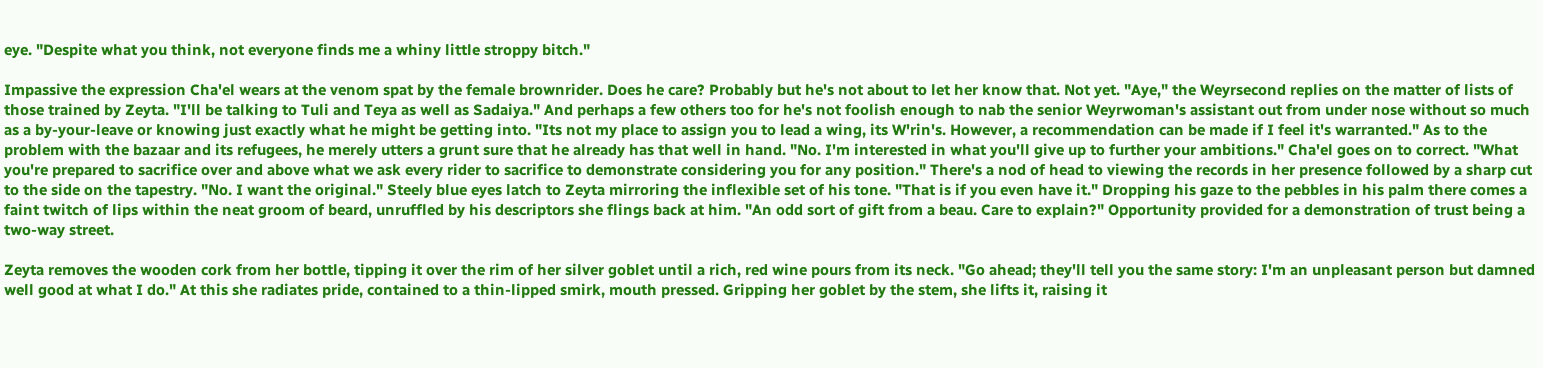eye. "Despite what you think, not everyone finds me a whiny little stroppy bitch."

Impassive the expression Cha'el wears at the venom spat by the female brownrider. Does he care? Probably but he's not about to let her know that. Not yet. "Aye," the Weyrsecond replies on the matter of lists of those trained by Zeyta. "I'll be talking to Tuli and Teya as well as Sadaiya." And perhaps a few others too for he's not foolish enough to nab the senior Weyrwoman's assistant out from under nose without so much as a by-your-leave or knowing just exactly what he might be getting into. "Its not my place to assign you to lead a wing, its W'rin's. However, a recommendation can be made if I feel it's warranted." As to the problem with the bazaar and its refugees, he merely utters a grunt sure that he already has that well in hand. "No. I'm interested in what you'll give up to further your ambitions." Cha'el goes on to correct. "What you're prepared to sacrifice over and above what we ask every rider to sacrifice to demonstrate considering you for any position." There's a nod of head to viewing the records in her presence followed by a sharp cut to the side on the tapestry. "No. I want the original." Steely blue eyes latch to Zeyta mirroring the inflexible set of his tone. "That is if you even have it." Dropping his gaze to the pebbles in his palm there comes a faint twitch of lips within the neat groom of beard, unruffled by his descriptors she flings back at him. "An odd sort of gift from a beau. Care to explain?" Opportunity provided for a demonstration of trust being a two-way street.

Zeyta removes the wooden cork from her bottle, tipping it over the rim of her silver goblet until a rich, red wine pours from its neck. "Go ahead; they'll tell you the same story: I'm an unpleasant person but damned well good at what I do." At this she radiates pride, contained to a thin-lipped smirk, mouth pressed. Gripping her goblet by the stem, she lifts it, raising it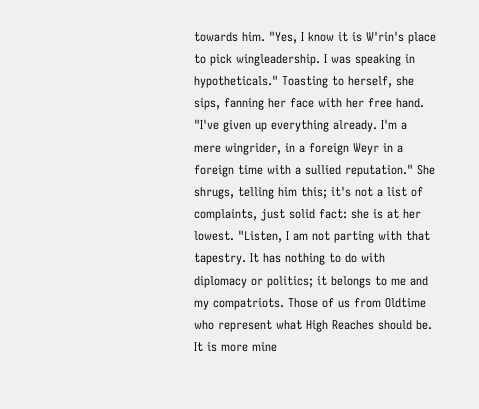towards him. "Yes, I know it is W'rin's place to pick wingleadership. I was speaking in hypotheticals." Toasting to herself, she sips, fanning her face with her free hand. "I've given up everything already. I'm a mere wingrider, in a foreign Weyr in a foreign time with a sullied reputation." She shrugs, telling him this; it's not a list of complaints, just solid fact: she is at her lowest. "Listen, I am not parting with that tapestry. It has nothing to do with diplomacy or politics; it belongs to me and my compatriots. Those of us from Oldtime who represent what High Reaches should be. It is more mine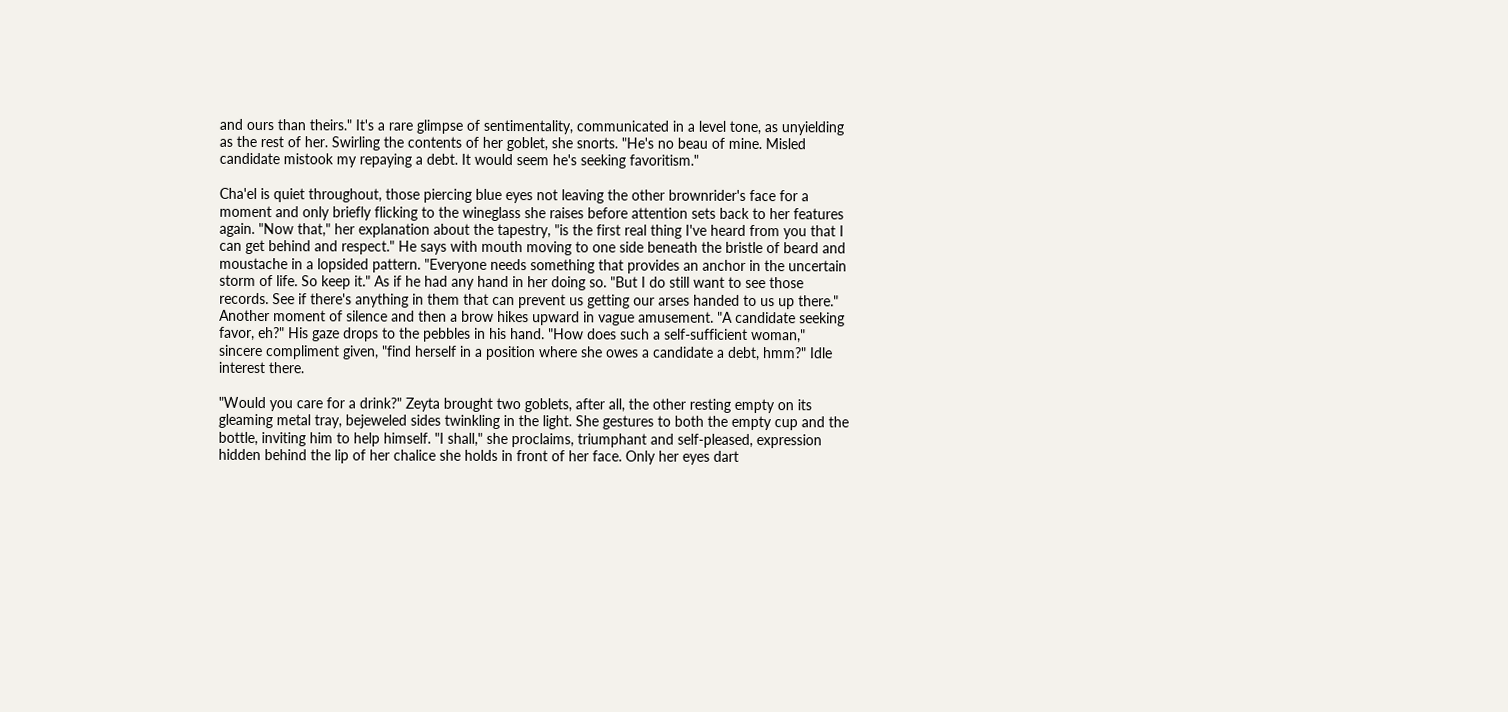and ours than theirs." It's a rare glimpse of sentimentality, communicated in a level tone, as unyielding as the rest of her. Swirling the contents of her goblet, she snorts. "He's no beau of mine. Misled candidate mistook my repaying a debt. It would seem he's seeking favoritism."

Cha'el is quiet throughout, those piercing blue eyes not leaving the other brownrider's face for a moment and only briefly flicking to the wineglass she raises before attention sets back to her features again. "Now that," her explanation about the tapestry, "is the first real thing I've heard from you that I can get behind and respect." He says with mouth moving to one side beneath the bristle of beard and moustache in a lopsided pattern. "Everyone needs something that provides an anchor in the uncertain storm of life. So keep it." As if he had any hand in her doing so. "But I do still want to see those records. See if there's anything in them that can prevent us getting our arses handed to us up there." Another moment of silence and then a brow hikes upward in vague amusement. "A candidate seeking favor, eh?" His gaze drops to the pebbles in his hand. "How does such a self-sufficient woman," sincere compliment given, "find herself in a position where she owes a candidate a debt, hmm?" Idle interest there.

"Would you care for a drink?" Zeyta brought two goblets, after all, the other resting empty on its gleaming metal tray, bejeweled sides twinkling in the light. She gestures to both the empty cup and the bottle, inviting him to help himself. "I shall," she proclaims, triumphant and self-pleased, expression hidden behind the lip of her chalice she holds in front of her face. Only her eyes dart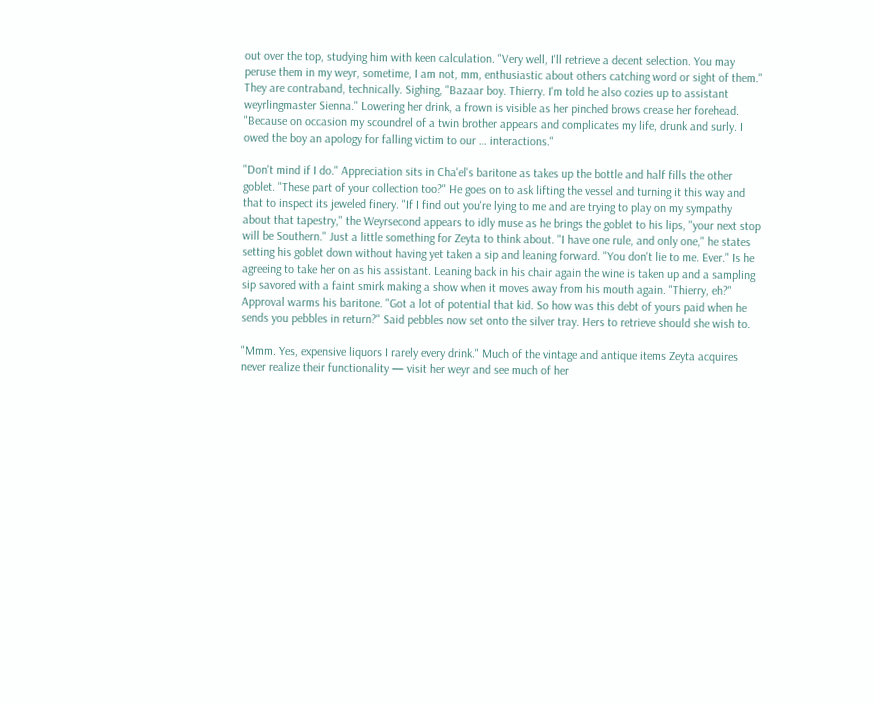out over the top, studying him with keen calculation. "Very well, I'll retrieve a decent selection. You may peruse them in my weyr, sometime, I am not, mm, enthusiastic about others catching word or sight of them." They are contraband, technically. Sighing, "Bazaar boy. Thierry. I'm told he also cozies up to assistant weyrlingmaster Sienna." Lowering her drink, a frown is visible as her pinched brows crease her forehead. "Because on occasion my scoundrel of a twin brother appears and complicates my life, drunk and surly. I owed the boy an apology for falling victim to our … interactions."

"Don't mind if I do." Appreciation sits in Cha'el's baritone as takes up the bottle and half fills the other goblet. "These part of your collection too?" He goes on to ask lifting the vessel and turning it this way and that to inspect its jeweled finery. "If I find out you're lying to me and are trying to play on my sympathy about that tapestry," the Weyrsecond appears to idly muse as he brings the goblet to his lips, "your next stop will be Southern." Just a little something for Zeyta to think about. "I have one rule, and only one," he states setting his goblet down without having yet taken a sip and leaning forward. "You don't lie to me. Ever." Is he agreeing to take her on as his assistant. Leaning back in his chair again the wine is taken up and a sampling sip savored with a faint smirk making a show when it moves away from his mouth again. "Thierry, eh?" Approval warms his baritone. "Got a lot of potential that kid. So how was this debt of yours paid when he sends you pebbles in return?" Said pebbles now set onto the silver tray. Hers to retrieve should she wish to.

"Mmm. Yes, expensive liquors I rarely every drink." Much of the vintage and antique items Zeyta acquires never realize their functionality — visit her weyr and see much of her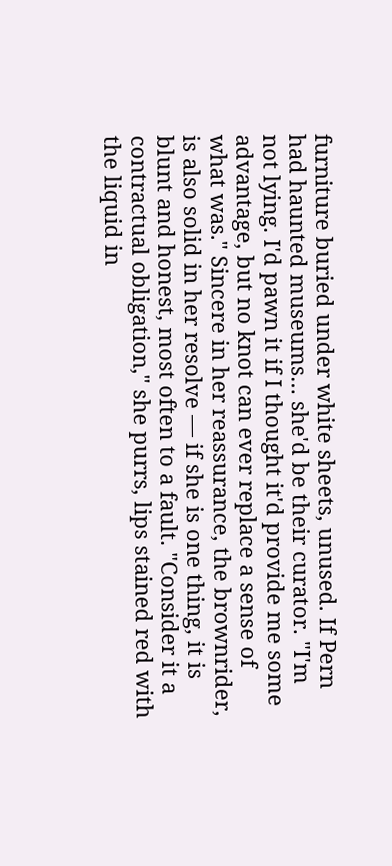furniture buried under white sheets, unused. If Pern had haunted museums… she'd be their curator. "I'm not lying. I'd pawn it if I thought it'd provide me some advantage, but no knot can ever replace a sense of what was." Sincere in her reassurance, the brownrider, is also solid in her resolve — if she is one thing, it is blunt and honest, most often to a fault. "Consider it a contractual obligation," she purrs, lips stained red with the liquid in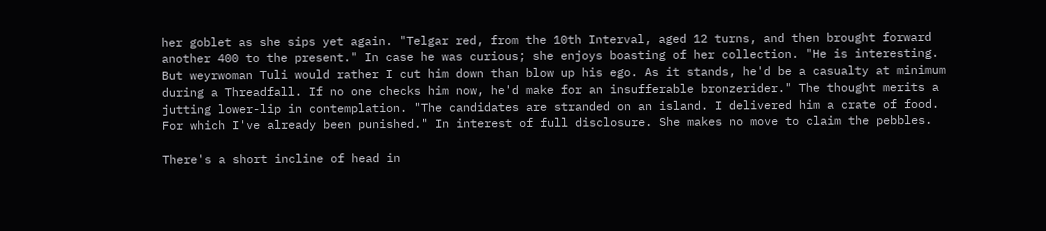her goblet as she sips yet again. "Telgar red, from the 10th Interval, aged 12 turns, and then brought forward another 400 to the present." In case he was curious; she enjoys boasting of her collection. "He is interesting. But weyrwoman Tuli would rather I cut him down than blow up his ego. As it stands, he'd be a casualty at minimum during a Threadfall. If no one checks him now, he'd make for an insufferable bronzerider." The thought merits a jutting lower-lip in contemplation. "The candidates are stranded on an island. I delivered him a crate of food. For which I've already been punished." In interest of full disclosure. She makes no move to claim the pebbles.

There's a short incline of head in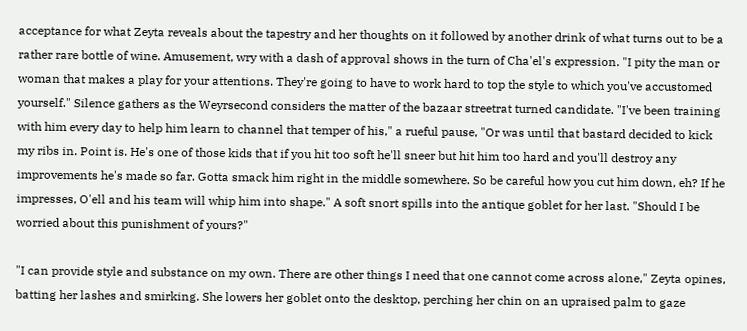acceptance for what Zeyta reveals about the tapestry and her thoughts on it followed by another drink of what turns out to be a rather rare bottle of wine. Amusement, wry with a dash of approval shows in the turn of Cha'el's expression. "I pity the man or woman that makes a play for your attentions. They're going to have to work hard to top the style to which you've accustomed yourself." Silence gathers as the Weyrsecond considers the matter of the bazaar streetrat turned candidate. "I've been training with him every day to help him learn to channel that temper of his," a rueful pause, "Or was until that bastard decided to kick my ribs in. Point is. He's one of those kids that if you hit too soft he'll sneer but hit him too hard and you'll destroy any improvements he's made so far. Gotta smack him right in the middle somewhere. So be careful how you cut him down, eh? If he impresses, O'ell and his team will whip him into shape." A soft snort spills into the antique goblet for her last. "Should I be worried about this punishment of yours?"

"I can provide style and substance on my own. There are other things I need that one cannot come across alone," Zeyta opines, batting her lashes and smirking. She lowers her goblet onto the desktop, perching her chin on an upraised palm to gaze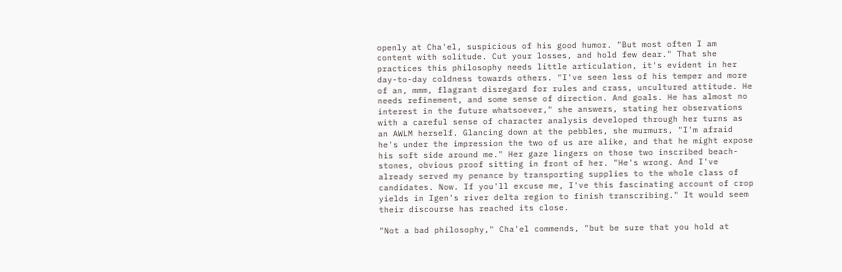openly at Cha'el, suspicious of his good humor. "But most often I am content with solitude. Cut your losses, and hold few dear." That she practices this philosophy needs little articulation, it's evident in her day-to-day coldness towards others. "I've seen less of his temper and more of an, mmm, flagrant disregard for rules and crass, uncultured attitude. He needs refinement, and some sense of direction. And goals. He has almost no interest in the future whatsoever," she answers, stating her observations with a careful sense of character analysis developed through her turns as an AWLM herself. Glancing down at the pebbles, she murmurs, "I'm afraid he's under the impression the two of us are alike, and that he might expose his soft side around me." Her gaze lingers on those two inscribed beach-stones, obvious proof sitting in front of her. "He's wrong. And I've already served my penance by transporting supplies to the whole class of candidates. Now. If you'll excuse me, I've this fascinating account of crop yields in Igen's river delta region to finish transcribing." It would seem their discourse has reached its close.

"Not a bad philosophy," Cha'el commends, "but be sure that you hold at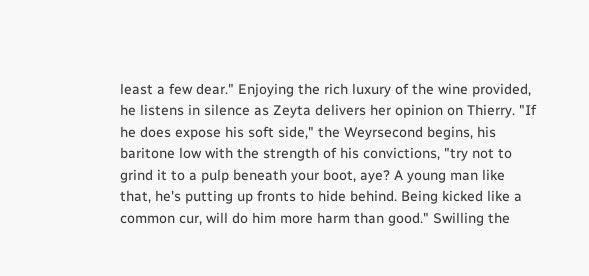least a few dear." Enjoying the rich luxury of the wine provided, he listens in silence as Zeyta delivers her opinion on Thierry. "If he does expose his soft side," the Weyrsecond begins, his baritone low with the strength of his convictions, "try not to grind it to a pulp beneath your boot, aye? A young man like that, he's putting up fronts to hide behind. Being kicked like a common cur, will do him more harm than good." Swilling the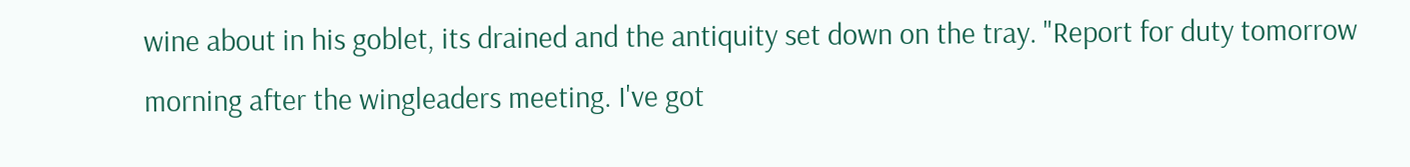wine about in his goblet, its drained and the antiquity set down on the tray. "Report for duty tomorrow morning after the wingleaders meeting. I've got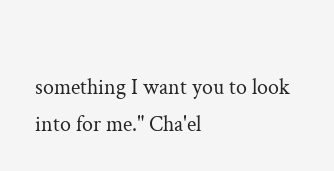something I want you to look into for me." Cha'el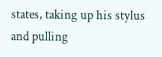states, taking up his stylus and pulling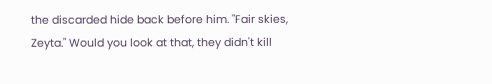the discarded hide back before him. "Fair skies, Zeyta." Would you look at that, they didn't kill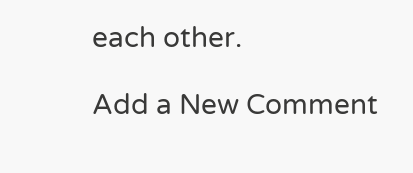each other.

Add a New Comment